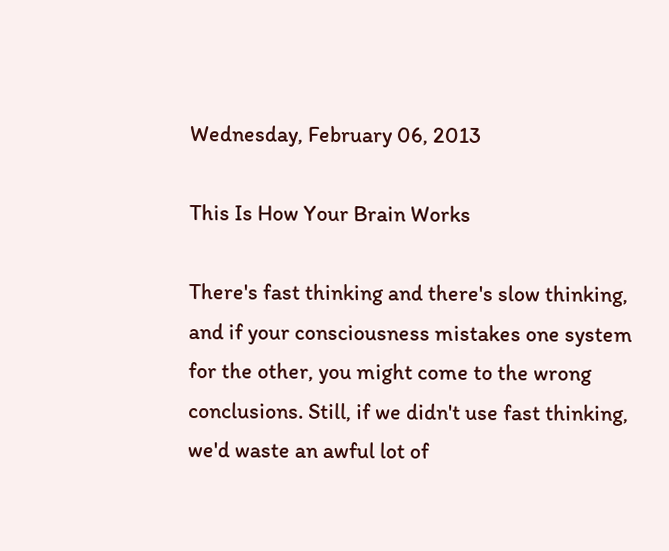Wednesday, February 06, 2013

This Is How Your Brain Works

There's fast thinking and there's slow thinking, and if your consciousness mistakes one system for the other, you might come to the wrong conclusions. Still, if we didn't use fast thinking, we'd waste an awful lot of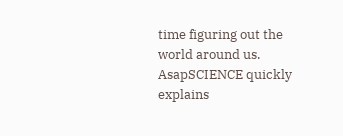time figuring out the world around us. AsapSCIENCE quickly explains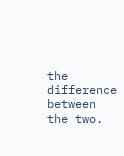the difference between the two.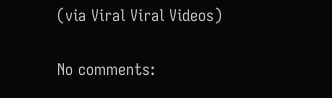(via Viral Viral Videos)

No comments: